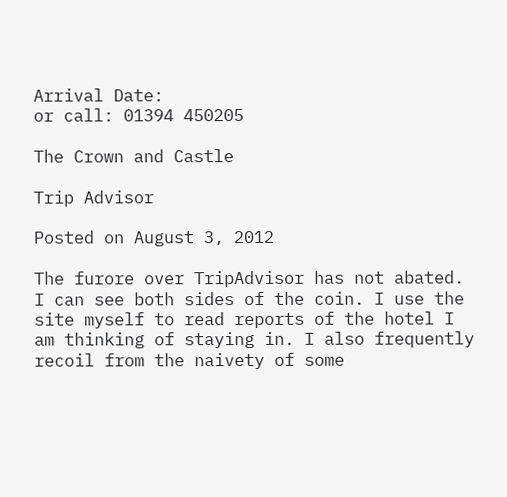Arrival Date:
or call: 01394 450205

The Crown and Castle

Trip Advisor

Posted on August 3, 2012

The furore over TripAdvisor has not abated. I can see both sides of the coin. I use the site myself to read reports of the hotel I am thinking of staying in. I also frequently recoil from the naivety of some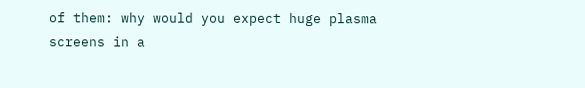of them: why would you expect huge plasma screens in a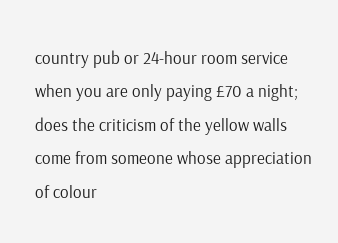country pub or 24-hour room service when you are only paying £70 a night; does the criticism of the yellow walls come from someone whose appreciation of colour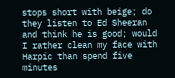stops short with beige; do they listen to Ed Sheeran and think he is good; would I rather clean my face with Harpic than spend five minutes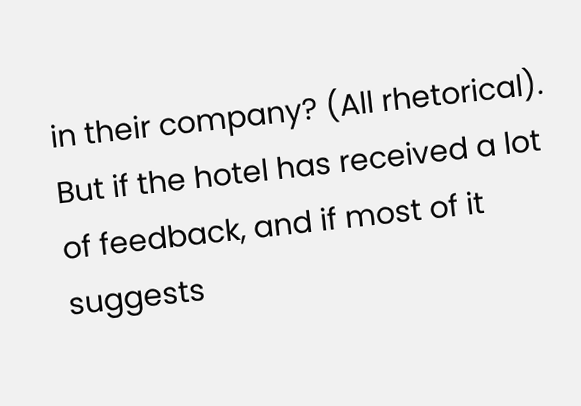in their company? (All rhetorical). But if the hotel has received a lot of feedback, and if most of it suggests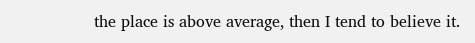the place is above average, then I tend to believe it.